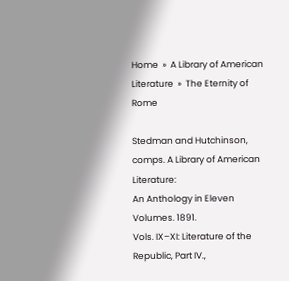Home  »  A Library of American Literature  »  The Eternity of Rome

Stedman and Hutchinson, comps. A Library of American Literature:
An Anthology in Eleven Volumes. 1891.
Vols. IX–XI: Literature of the Republic, Part IV.,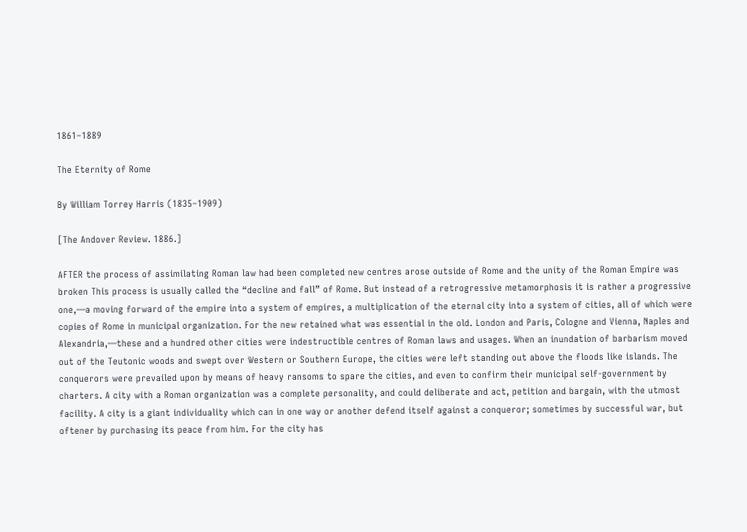1861–1889

The Eternity of Rome

By William Torrey Harris (1835–1909)

[The Andover Review. 1886.]

AFTER the process of assimilating Roman law had been completed new centres arose outside of Rome and the unity of the Roman Empire was broken This process is usually called the “decline and fall” of Rome. But instead of a retrogressive metamorphosis it is rather a progressive one,—a moving forward of the empire into a system of empires, a multiplication of the eternal city into a system of cities, all of which were copies of Rome in municipal organization. For the new retained what was essential in the old. London and Paris, Cologne and Vienna, Naples and Alexandria,—these and a hundred other cities were indestructible centres of Roman laws and usages. When an inundation of barbarism moved out of the Teutonic woods and swept over Western or Southern Europe, the cities were left standing out above the floods like islands. The conquerors were prevailed upon by means of heavy ransoms to spare the cities, and even to confirm their municipal self-government by charters. A city with a Roman organization was a complete personality, and could deliberate and act, petition and bargain, with the utmost facility. A city is a giant individuality which can in one way or another defend itself against a conqueror; sometimes by successful war, but oftener by purchasing its peace from him. For the city has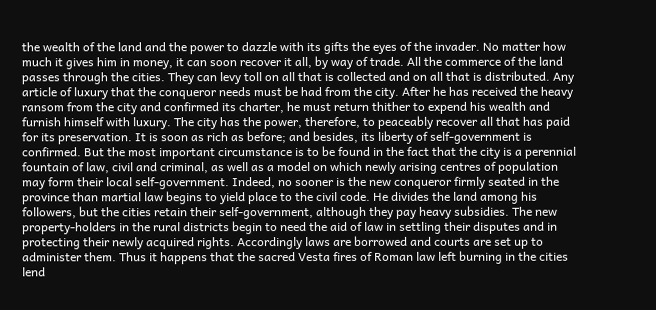the wealth of the land and the power to dazzle with its gifts the eyes of the invader. No matter how much it gives him in money, it can soon recover it all, by way of trade. All the commerce of the land passes through the cities. They can levy toll on all that is collected and on all that is distributed. Any article of luxury that the conqueror needs must be had from the city. After he has received the heavy ransom from the city and confirmed its charter, he must return thither to expend his wealth and furnish himself with luxury. The city has the power, therefore, to peaceably recover all that has paid for its preservation. It is soon as rich as before; and besides, its liberty of self-government is confirmed. But the most important circumstance is to be found in the fact that the city is a perennial fountain of law, civil and criminal, as well as a model on which newly arising centres of population may form their local self-government. Indeed, no sooner is the new conqueror firmly seated in the province than martial law begins to yield place to the civil code. He divides the land among his followers, but the cities retain their self-government, although they pay heavy subsidies. The new property-holders in the rural districts begin to need the aid of law in settling their disputes and in protecting their newly acquired rights. Accordingly laws are borrowed and courts are set up to administer them. Thus it happens that the sacred Vesta fires of Roman law left burning in the cities lend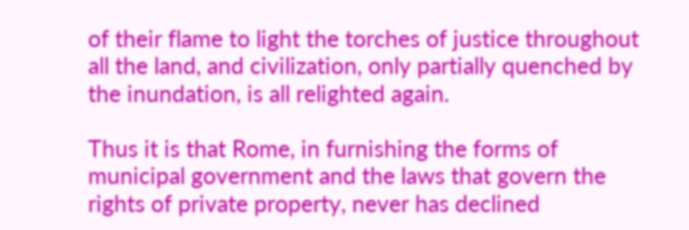of their flame to light the torches of justice throughout all the land, and civilization, only partially quenched by the inundation, is all relighted again.

Thus it is that Rome, in furnishing the forms of municipal government and the laws that govern the rights of private property, never has declined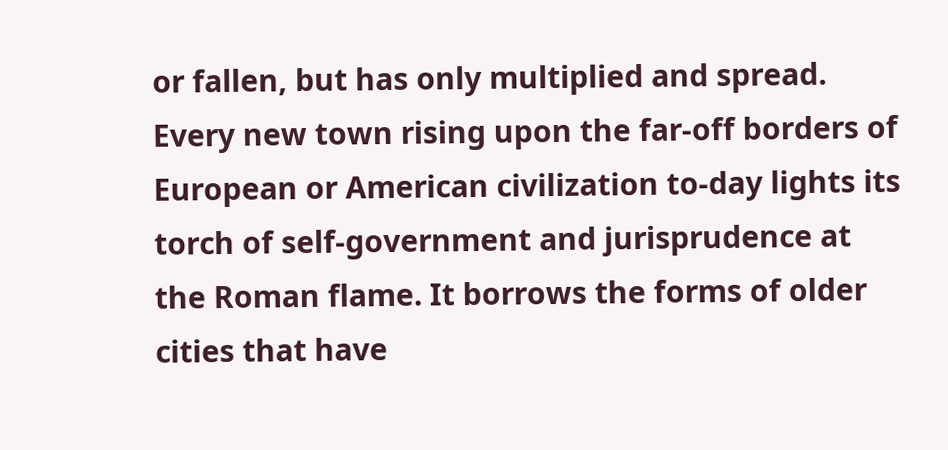or fallen, but has only multiplied and spread. Every new town rising upon the far-off borders of European or American civilization to-day lights its torch of self-government and jurisprudence at the Roman flame. It borrows the forms of older cities that have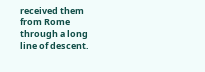received them from Rome through a long line of descent.